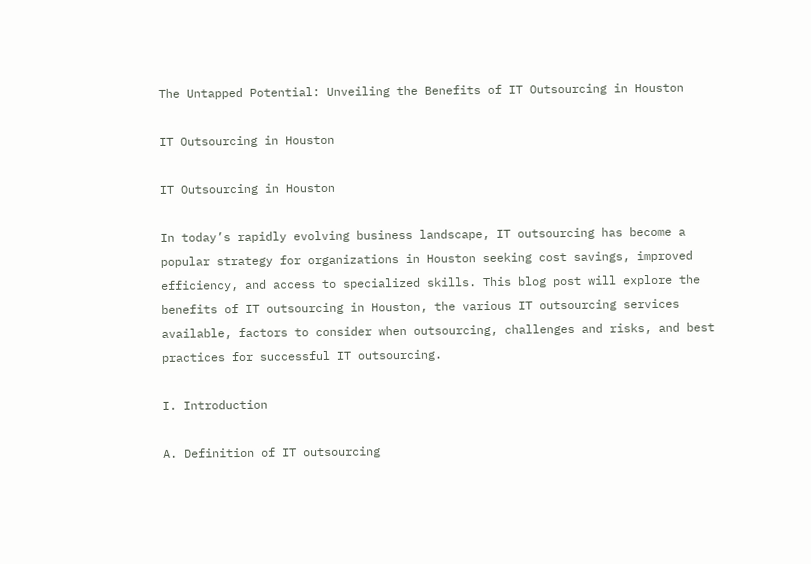The Untapped Potential: Unveiling the Benefits of IT Outsourcing in Houston

IT Outsourcing in Houston

IT Outsourcing in Houston

In today’s rapidly evolving business landscape, IT outsourcing has become a popular strategy for organizations in Houston seeking cost savings, improved efficiency, and access to specialized skills. This blog post will explore the benefits of IT outsourcing in Houston, the various IT outsourcing services available, factors to consider when outsourcing, challenges and risks, and best practices for successful IT outsourcing.

I. Introduction

A. Definition of IT outsourcing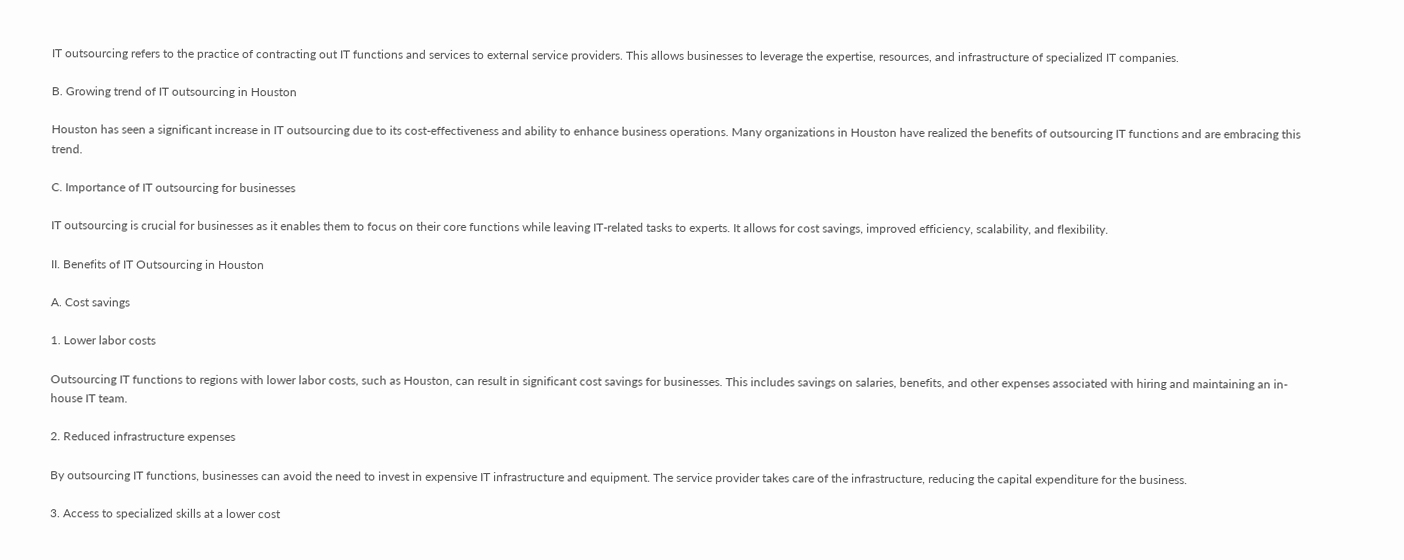IT outsourcing refers to the practice of contracting out IT functions and services to external service providers. This allows businesses to leverage the expertise, resources, and infrastructure of specialized IT companies.

B. Growing trend of IT outsourcing in Houston

Houston has seen a significant increase in IT outsourcing due to its cost-effectiveness and ability to enhance business operations. Many organizations in Houston have realized the benefits of outsourcing IT functions and are embracing this trend.

C. Importance of IT outsourcing for businesses

IT outsourcing is crucial for businesses as it enables them to focus on their core functions while leaving IT-related tasks to experts. It allows for cost savings, improved efficiency, scalability, and flexibility.

II. Benefits of IT Outsourcing in Houston

A. Cost savings

1. Lower labor costs

Outsourcing IT functions to regions with lower labor costs, such as Houston, can result in significant cost savings for businesses. This includes savings on salaries, benefits, and other expenses associated with hiring and maintaining an in-house IT team.

2. Reduced infrastructure expenses

By outsourcing IT functions, businesses can avoid the need to invest in expensive IT infrastructure and equipment. The service provider takes care of the infrastructure, reducing the capital expenditure for the business.

3. Access to specialized skills at a lower cost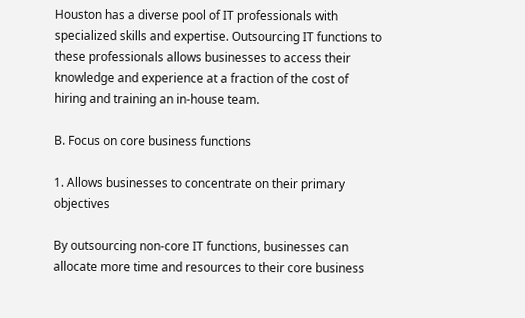Houston has a diverse pool of IT professionals with specialized skills and expertise. Outsourcing IT functions to these professionals allows businesses to access their knowledge and experience at a fraction of the cost of hiring and training an in-house team.

B. Focus on core business functions

1. Allows businesses to concentrate on their primary objectives

By outsourcing non-core IT functions, businesses can allocate more time and resources to their core business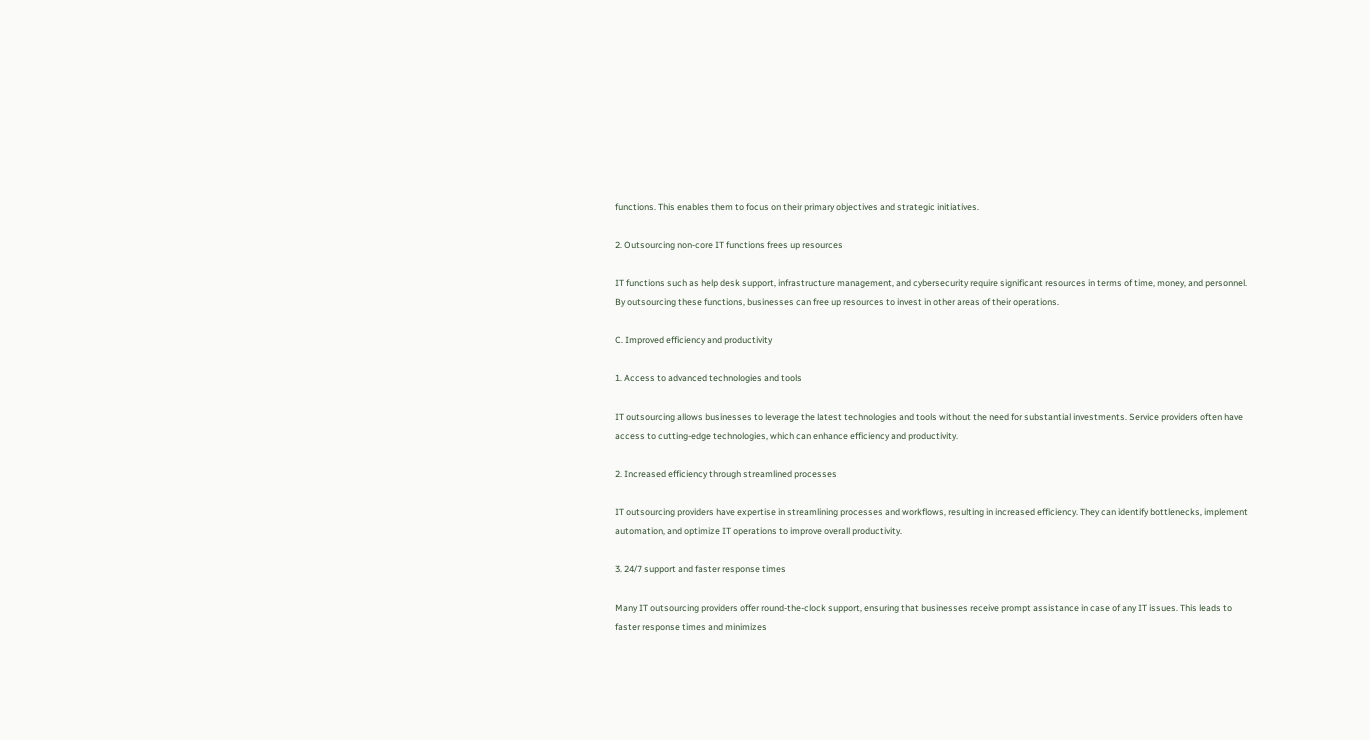functions. This enables them to focus on their primary objectives and strategic initiatives.

2. Outsourcing non-core IT functions frees up resources

IT functions such as help desk support, infrastructure management, and cybersecurity require significant resources in terms of time, money, and personnel. By outsourcing these functions, businesses can free up resources to invest in other areas of their operations.

C. Improved efficiency and productivity

1. Access to advanced technologies and tools

IT outsourcing allows businesses to leverage the latest technologies and tools without the need for substantial investments. Service providers often have access to cutting-edge technologies, which can enhance efficiency and productivity.

2. Increased efficiency through streamlined processes

IT outsourcing providers have expertise in streamlining processes and workflows, resulting in increased efficiency. They can identify bottlenecks, implement automation, and optimize IT operations to improve overall productivity.

3. 24/7 support and faster response times

Many IT outsourcing providers offer round-the-clock support, ensuring that businesses receive prompt assistance in case of any IT issues. This leads to faster response times and minimizes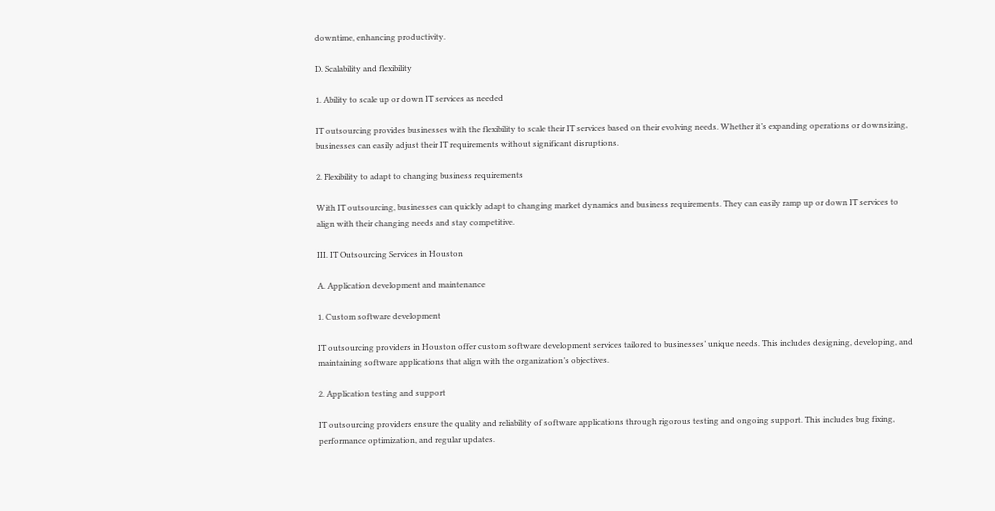downtime, enhancing productivity.

D. Scalability and flexibility

1. Ability to scale up or down IT services as needed

IT outsourcing provides businesses with the flexibility to scale their IT services based on their evolving needs. Whether it’s expanding operations or downsizing, businesses can easily adjust their IT requirements without significant disruptions.

2. Flexibility to adapt to changing business requirements

With IT outsourcing, businesses can quickly adapt to changing market dynamics and business requirements. They can easily ramp up or down IT services to align with their changing needs and stay competitive.

III. IT Outsourcing Services in Houston

A. Application development and maintenance

1. Custom software development

IT outsourcing providers in Houston offer custom software development services tailored to businesses’ unique needs. This includes designing, developing, and maintaining software applications that align with the organization’s objectives.

2. Application testing and support

IT outsourcing providers ensure the quality and reliability of software applications through rigorous testing and ongoing support. This includes bug fixing, performance optimization, and regular updates.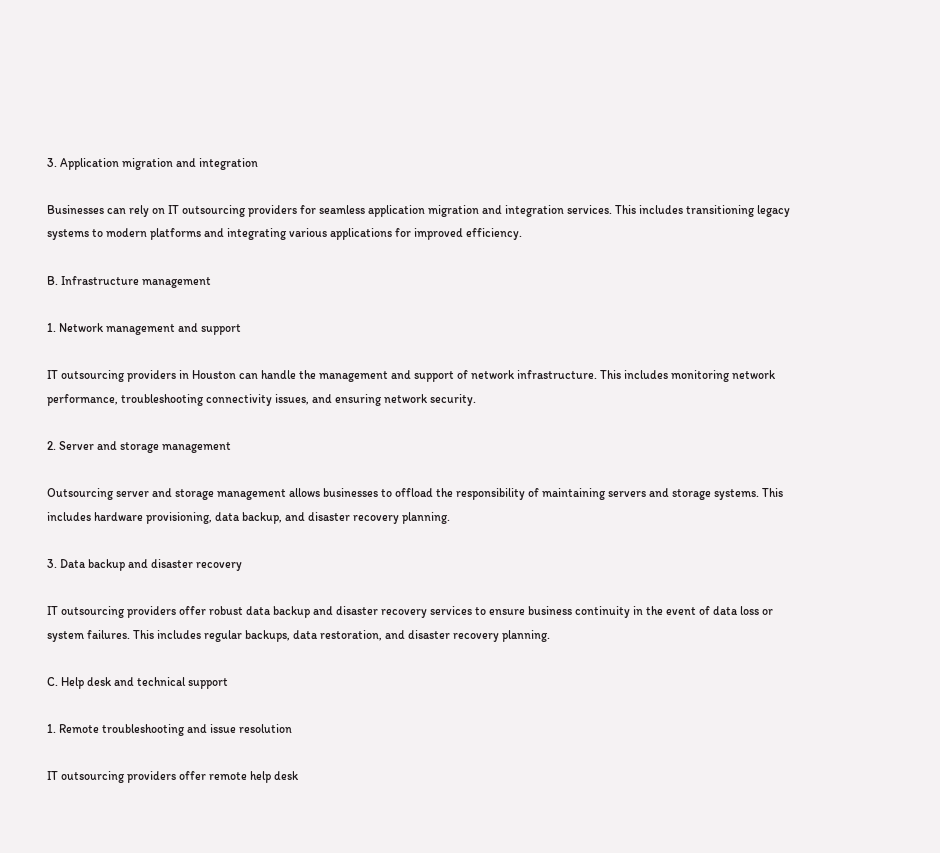3. Application migration and integration

Businesses can rely on IT outsourcing providers for seamless application migration and integration services. This includes transitioning legacy systems to modern platforms and integrating various applications for improved efficiency.

B. Infrastructure management

1. Network management and support

IT outsourcing providers in Houston can handle the management and support of network infrastructure. This includes monitoring network performance, troubleshooting connectivity issues, and ensuring network security.

2. Server and storage management

Outsourcing server and storage management allows businesses to offload the responsibility of maintaining servers and storage systems. This includes hardware provisioning, data backup, and disaster recovery planning.

3. Data backup and disaster recovery

IT outsourcing providers offer robust data backup and disaster recovery services to ensure business continuity in the event of data loss or system failures. This includes regular backups, data restoration, and disaster recovery planning.

C. Help desk and technical support

1. Remote troubleshooting and issue resolution

IT outsourcing providers offer remote help desk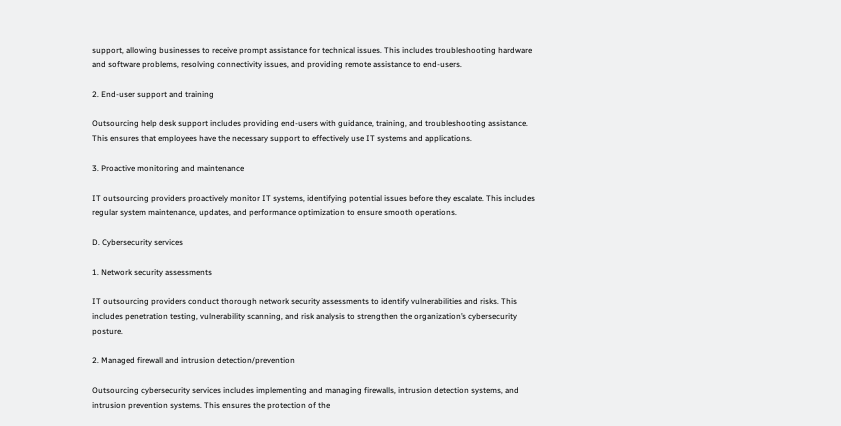support, allowing businesses to receive prompt assistance for technical issues. This includes troubleshooting hardware and software problems, resolving connectivity issues, and providing remote assistance to end-users.

2. End-user support and training

Outsourcing help desk support includes providing end-users with guidance, training, and troubleshooting assistance. This ensures that employees have the necessary support to effectively use IT systems and applications.

3. Proactive monitoring and maintenance

IT outsourcing providers proactively monitor IT systems, identifying potential issues before they escalate. This includes regular system maintenance, updates, and performance optimization to ensure smooth operations.

D. Cybersecurity services

1. Network security assessments

IT outsourcing providers conduct thorough network security assessments to identify vulnerabilities and risks. This includes penetration testing, vulnerability scanning, and risk analysis to strengthen the organization’s cybersecurity posture.

2. Managed firewall and intrusion detection/prevention

Outsourcing cybersecurity services includes implementing and managing firewalls, intrusion detection systems, and intrusion prevention systems. This ensures the protection of the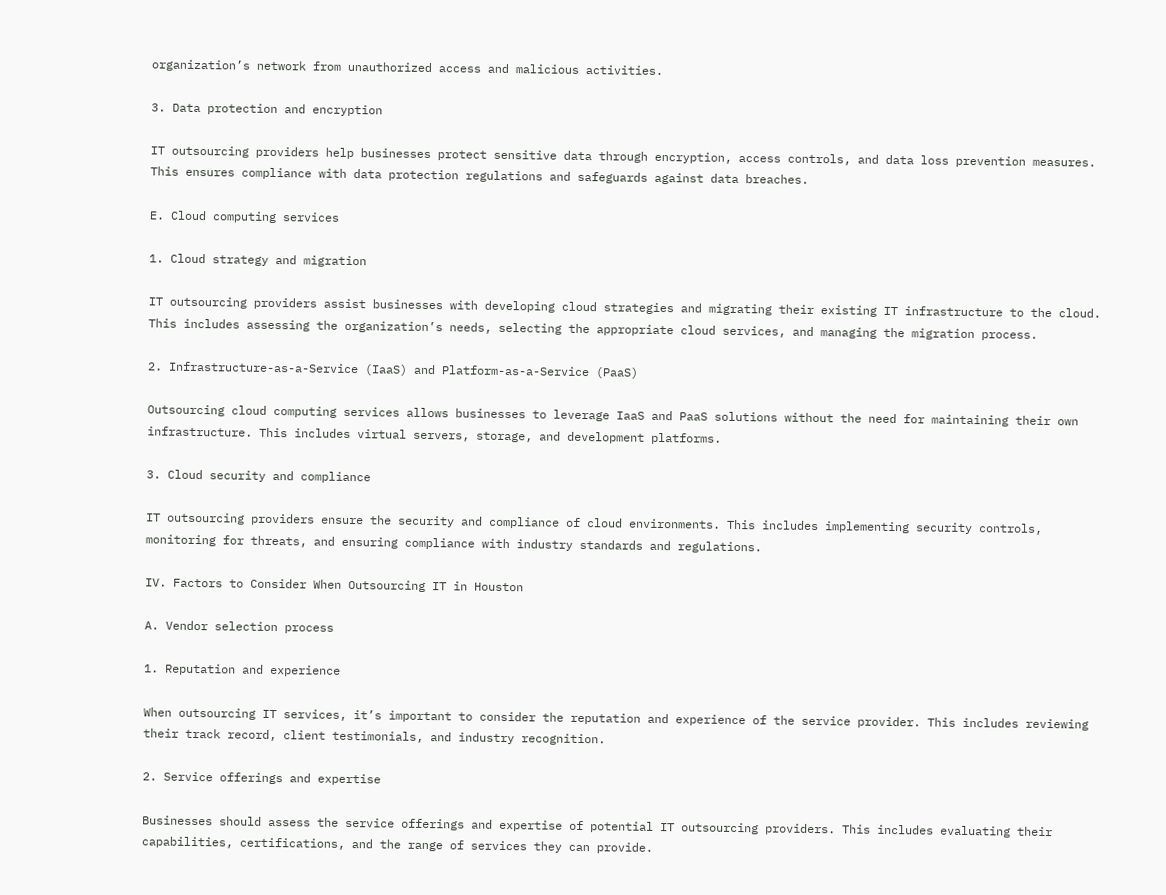organization’s network from unauthorized access and malicious activities.

3. Data protection and encryption

IT outsourcing providers help businesses protect sensitive data through encryption, access controls, and data loss prevention measures. This ensures compliance with data protection regulations and safeguards against data breaches.

E. Cloud computing services

1. Cloud strategy and migration

IT outsourcing providers assist businesses with developing cloud strategies and migrating their existing IT infrastructure to the cloud. This includes assessing the organization’s needs, selecting the appropriate cloud services, and managing the migration process.

2. Infrastructure-as-a-Service (IaaS) and Platform-as-a-Service (PaaS)

Outsourcing cloud computing services allows businesses to leverage IaaS and PaaS solutions without the need for maintaining their own infrastructure. This includes virtual servers, storage, and development platforms.

3. Cloud security and compliance

IT outsourcing providers ensure the security and compliance of cloud environments. This includes implementing security controls, monitoring for threats, and ensuring compliance with industry standards and regulations.

IV. Factors to Consider When Outsourcing IT in Houston

A. Vendor selection process

1. Reputation and experience

When outsourcing IT services, it’s important to consider the reputation and experience of the service provider. This includes reviewing their track record, client testimonials, and industry recognition.

2. Service offerings and expertise

Businesses should assess the service offerings and expertise of potential IT outsourcing providers. This includes evaluating their capabilities, certifications, and the range of services they can provide.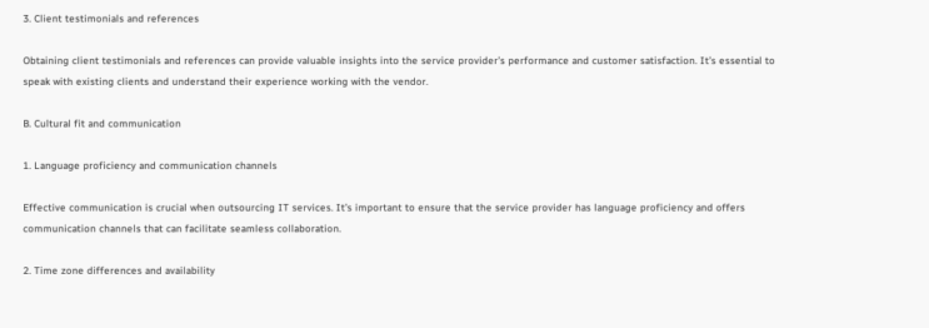3. Client testimonials and references

Obtaining client testimonials and references can provide valuable insights into the service provider’s performance and customer satisfaction. It’s essential to speak with existing clients and understand their experience working with the vendor.

B. Cultural fit and communication

1. Language proficiency and communication channels

Effective communication is crucial when outsourcing IT services. It’s important to ensure that the service provider has language proficiency and offers communication channels that can facilitate seamless collaboration.

2. Time zone differences and availability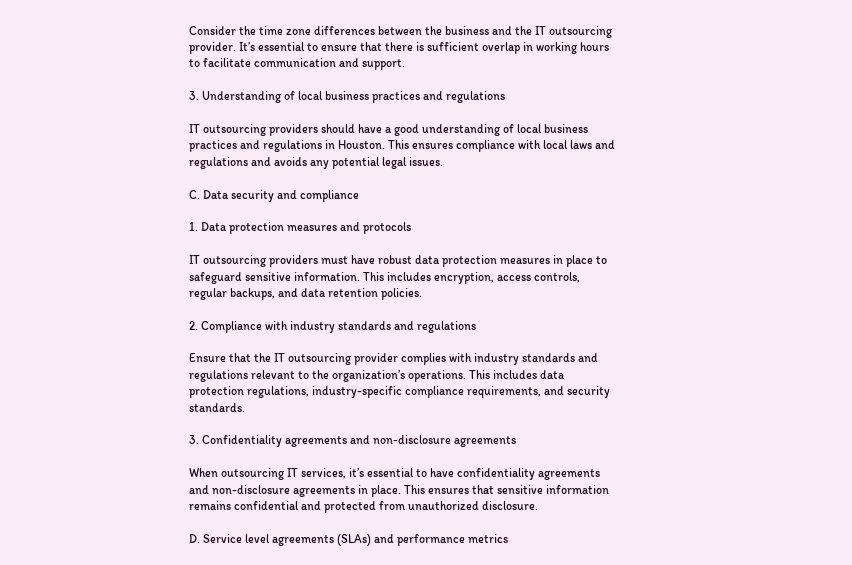Consider the time zone differences between the business and the IT outsourcing provider. It’s essential to ensure that there is sufficient overlap in working hours to facilitate communication and support.

3. Understanding of local business practices and regulations

IT outsourcing providers should have a good understanding of local business practices and regulations in Houston. This ensures compliance with local laws and regulations and avoids any potential legal issues.

C. Data security and compliance

1. Data protection measures and protocols

IT outsourcing providers must have robust data protection measures in place to safeguard sensitive information. This includes encryption, access controls, regular backups, and data retention policies.

2. Compliance with industry standards and regulations

Ensure that the IT outsourcing provider complies with industry standards and regulations relevant to the organization’s operations. This includes data protection regulations, industry-specific compliance requirements, and security standards.

3. Confidentiality agreements and non-disclosure agreements

When outsourcing IT services, it’s essential to have confidentiality agreements and non-disclosure agreements in place. This ensures that sensitive information remains confidential and protected from unauthorized disclosure.

D. Service level agreements (SLAs) and performance metrics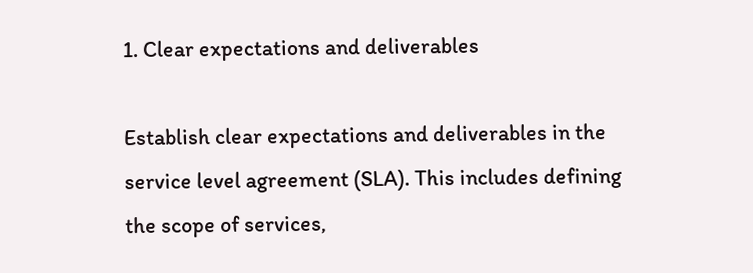1. Clear expectations and deliverables

Establish clear expectations and deliverables in the service level agreement (SLA). This includes defining the scope of services,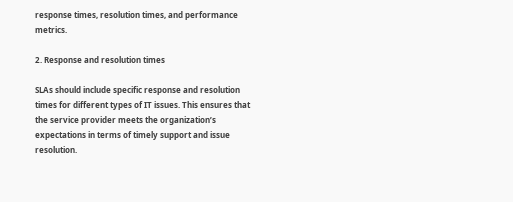response times, resolution times, and performance metrics.

2. Response and resolution times

SLAs should include specific response and resolution times for different types of IT issues. This ensures that the service provider meets the organization’s expectations in terms of timely support and issue resolution.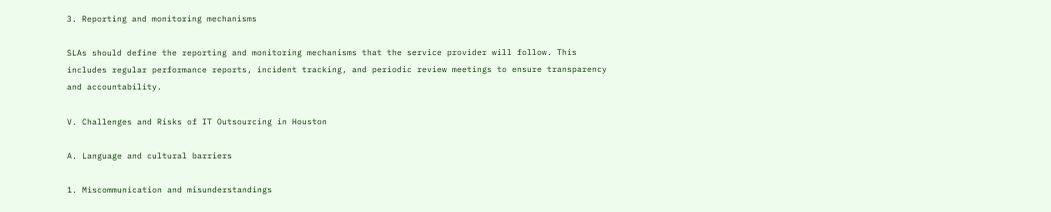3. Reporting and monitoring mechanisms

SLAs should define the reporting and monitoring mechanisms that the service provider will follow. This includes regular performance reports, incident tracking, and periodic review meetings to ensure transparency and accountability.

V. Challenges and Risks of IT Outsourcing in Houston

A. Language and cultural barriers

1. Miscommunication and misunderstandings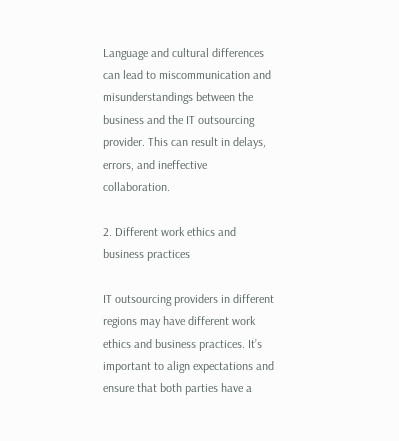Language and cultural differences can lead to miscommunication and misunderstandings between the business and the IT outsourcing provider. This can result in delays, errors, and ineffective collaboration.

2. Different work ethics and business practices

IT outsourcing providers in different regions may have different work ethics and business practices. It’s important to align expectations and ensure that both parties have a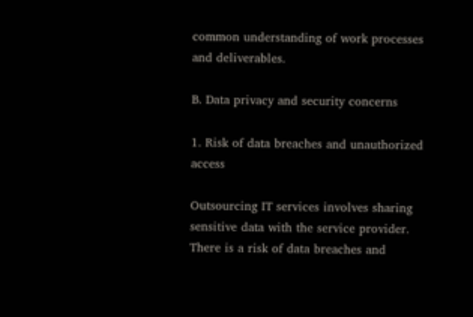common understanding of work processes and deliverables.

B. Data privacy and security concerns

1. Risk of data breaches and unauthorized access

Outsourcing IT services involves sharing sensitive data with the service provider. There is a risk of data breaches and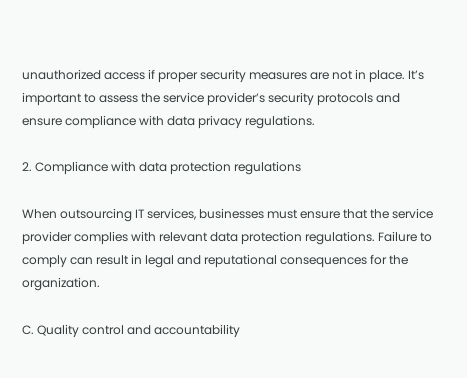unauthorized access if proper security measures are not in place. It’s important to assess the service provider’s security protocols and ensure compliance with data privacy regulations.

2. Compliance with data protection regulations

When outsourcing IT services, businesses must ensure that the service provider complies with relevant data protection regulations. Failure to comply can result in legal and reputational consequences for the organization.

C. Quality control and accountability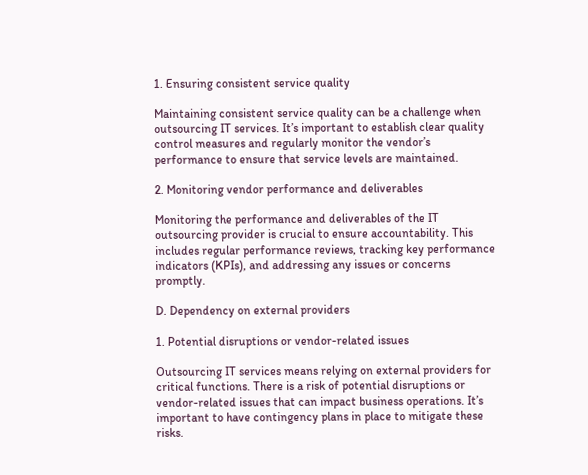1. Ensuring consistent service quality

Maintaining consistent service quality can be a challenge when outsourcing IT services. It’s important to establish clear quality control measures and regularly monitor the vendor’s performance to ensure that service levels are maintained.

2. Monitoring vendor performance and deliverables

Monitoring the performance and deliverables of the IT outsourcing provider is crucial to ensure accountability. This includes regular performance reviews, tracking key performance indicators (KPIs), and addressing any issues or concerns promptly.

D. Dependency on external providers

1. Potential disruptions or vendor-related issues

Outsourcing IT services means relying on external providers for critical functions. There is a risk of potential disruptions or vendor-related issues that can impact business operations. It’s important to have contingency plans in place to mitigate these risks.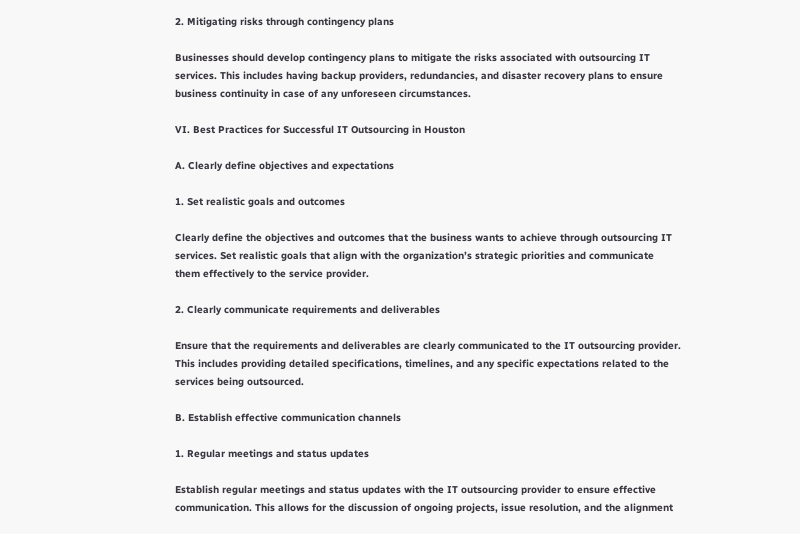2. Mitigating risks through contingency plans

Businesses should develop contingency plans to mitigate the risks associated with outsourcing IT services. This includes having backup providers, redundancies, and disaster recovery plans to ensure business continuity in case of any unforeseen circumstances.

VI. Best Practices for Successful IT Outsourcing in Houston

A. Clearly define objectives and expectations

1. Set realistic goals and outcomes

Clearly define the objectives and outcomes that the business wants to achieve through outsourcing IT services. Set realistic goals that align with the organization’s strategic priorities and communicate them effectively to the service provider.

2. Clearly communicate requirements and deliverables

Ensure that the requirements and deliverables are clearly communicated to the IT outsourcing provider. This includes providing detailed specifications, timelines, and any specific expectations related to the services being outsourced.

B. Establish effective communication channels

1. Regular meetings and status updates

Establish regular meetings and status updates with the IT outsourcing provider to ensure effective communication. This allows for the discussion of ongoing projects, issue resolution, and the alignment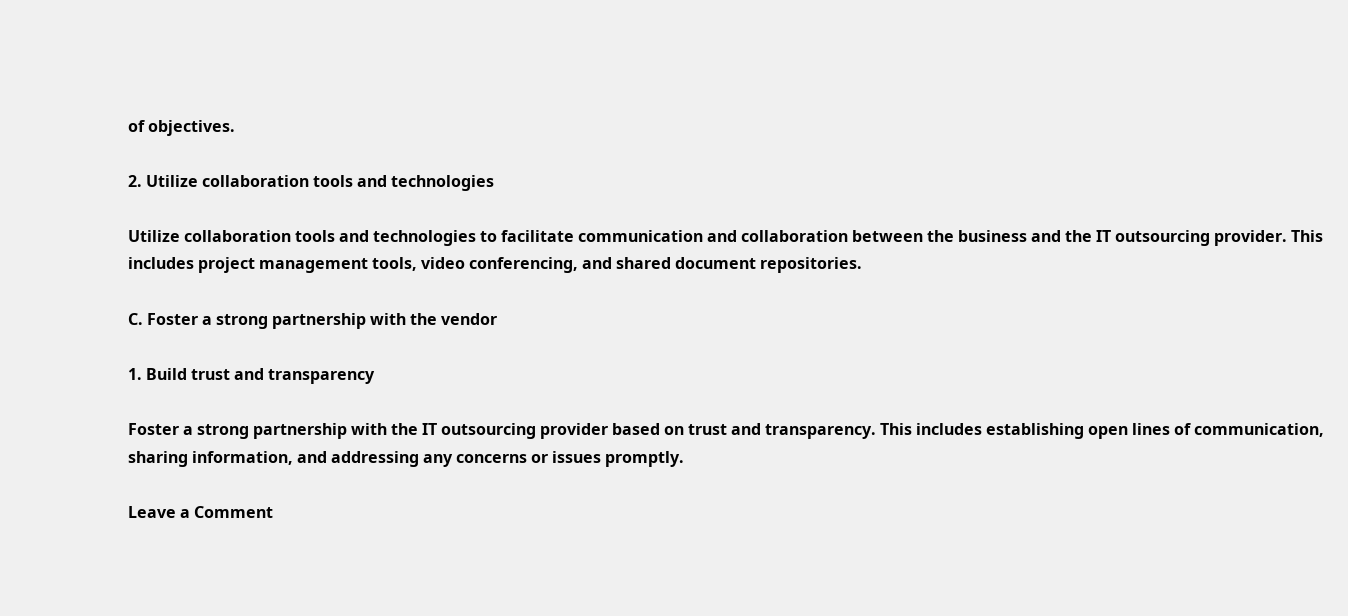of objectives.

2. Utilize collaboration tools and technologies

Utilize collaboration tools and technologies to facilitate communication and collaboration between the business and the IT outsourcing provider. This includes project management tools, video conferencing, and shared document repositories.

C. Foster a strong partnership with the vendor

1. Build trust and transparency

Foster a strong partnership with the IT outsourcing provider based on trust and transparency. This includes establishing open lines of communication, sharing information, and addressing any concerns or issues promptly.

Leave a Comment